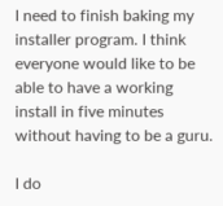I need to finish baking my installer program. I think everyone would like to be able to have a working install in five minutes without having to be a guru.

I do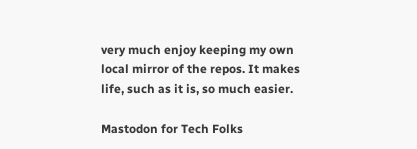very much enjoy keeping my own local mirror of the repos. It makes life, such as it is, so much easier.

Mastodon for Tech Folks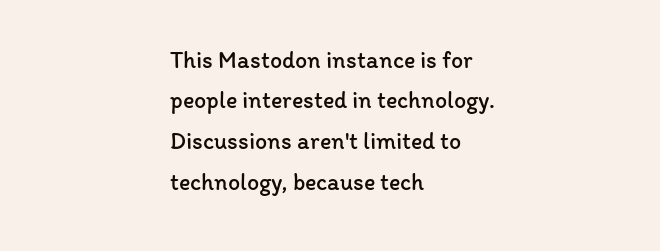This Mastodon instance is for people interested in technology. Discussions aren't limited to technology, because tech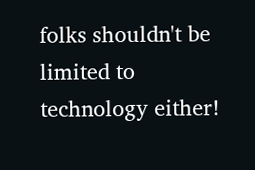folks shouldn't be limited to technology either!